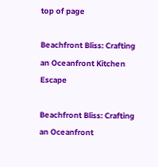top of page

Beachfront Bliss: Crafting an Oceanfront Kitchen Escape

Beachfront Bliss: Crafting an Oceanfront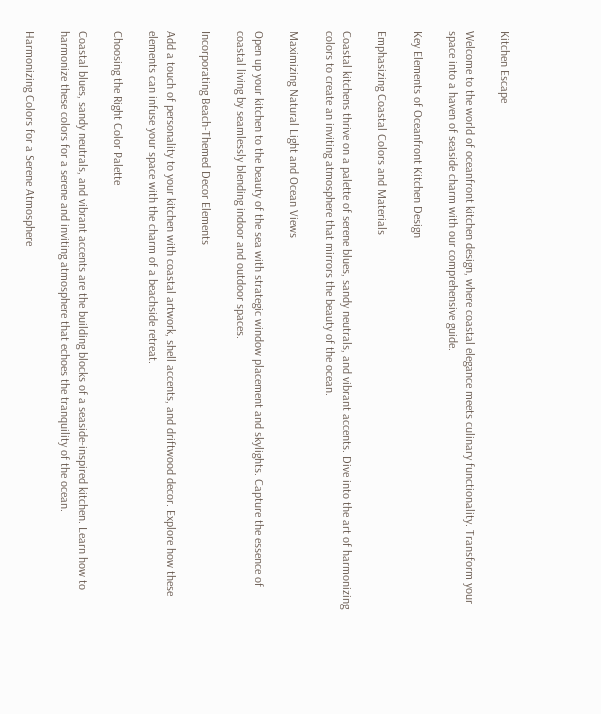Kitchen Escape

Welcome to the world of oceanfront kitchen design, where coastal elegance meets culinary functionality. Transform your space into a haven of seaside charm with our comprehensive guide.

Key Elements of Oceanfront Kitchen Design

Emphasizing Coastal Colors and Materials

Coastal kitchens thrive on a palette of serene blues, sandy neutrals, and vibrant accents. Dive into the art of harmonizing colors to create an inviting atmosphere that mirrors the beauty of the ocean.

Maximizing Natural Light and Ocean Views

Open up your kitchen to the beauty of the sea with strategic window placement and skylights. Capture the essence of coastal living by seamlessly blending indoor and outdoor spaces.

Incorporating Beach-Themed Decor Elements

Add a touch of personality to your kitchen with coastal artwork, shell accents, and driftwood decor. Explore how these elements can infuse your space with the charm of a beachside retreat.

Choosing the Right Color Palette

Coastal blues, sandy neutrals, and vibrant accents are the building blocks of a seaside-inspired kitchen. Learn how to harmonize these colors for a serene and inviting atmosphere that echoes the tranquility of the ocean.

Harmonizing Colors for a Serene Atmosphere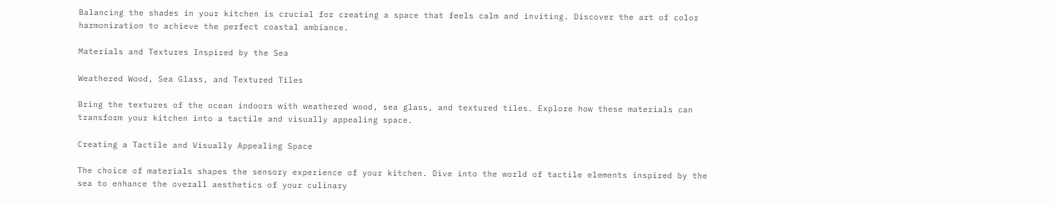Balancing the shades in your kitchen is crucial for creating a space that feels calm and inviting. Discover the art of color harmonization to achieve the perfect coastal ambiance.

Materials and Textures Inspired by the Sea

Weathered Wood, Sea Glass, and Textured Tiles

Bring the textures of the ocean indoors with weathered wood, sea glass, and textured tiles. Explore how these materials can transform your kitchen into a tactile and visually appealing space.

Creating a Tactile and Visually Appealing Space

The choice of materials shapes the sensory experience of your kitchen. Dive into the world of tactile elements inspired by the sea to enhance the overall aesthetics of your culinary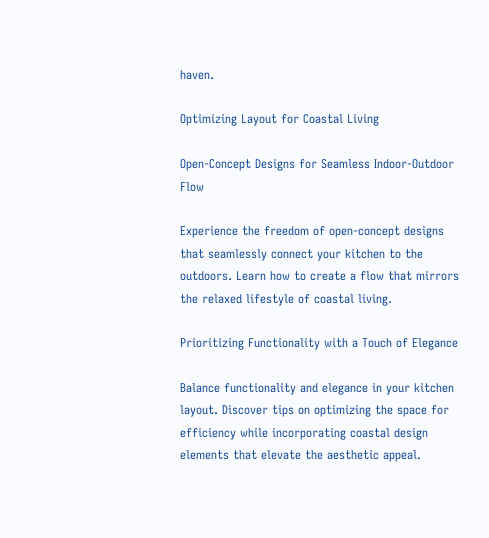haven.

Optimizing Layout for Coastal Living

Open-Concept Designs for Seamless Indoor-Outdoor Flow

Experience the freedom of open-concept designs that seamlessly connect your kitchen to the outdoors. Learn how to create a flow that mirrors the relaxed lifestyle of coastal living.

Prioritizing Functionality with a Touch of Elegance

Balance functionality and elegance in your kitchen layout. Discover tips on optimizing the space for efficiency while incorporating coastal design elements that elevate the aesthetic appeal.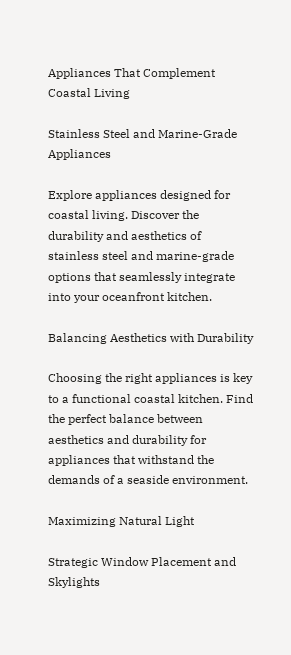Appliances That Complement Coastal Living

Stainless Steel and Marine-Grade Appliances

Explore appliances designed for coastal living. Discover the durability and aesthetics of stainless steel and marine-grade options that seamlessly integrate into your oceanfront kitchen.

Balancing Aesthetics with Durability

Choosing the right appliances is key to a functional coastal kitchen. Find the perfect balance between aesthetics and durability for appliances that withstand the demands of a seaside environment.

Maximizing Natural Light

Strategic Window Placement and Skylights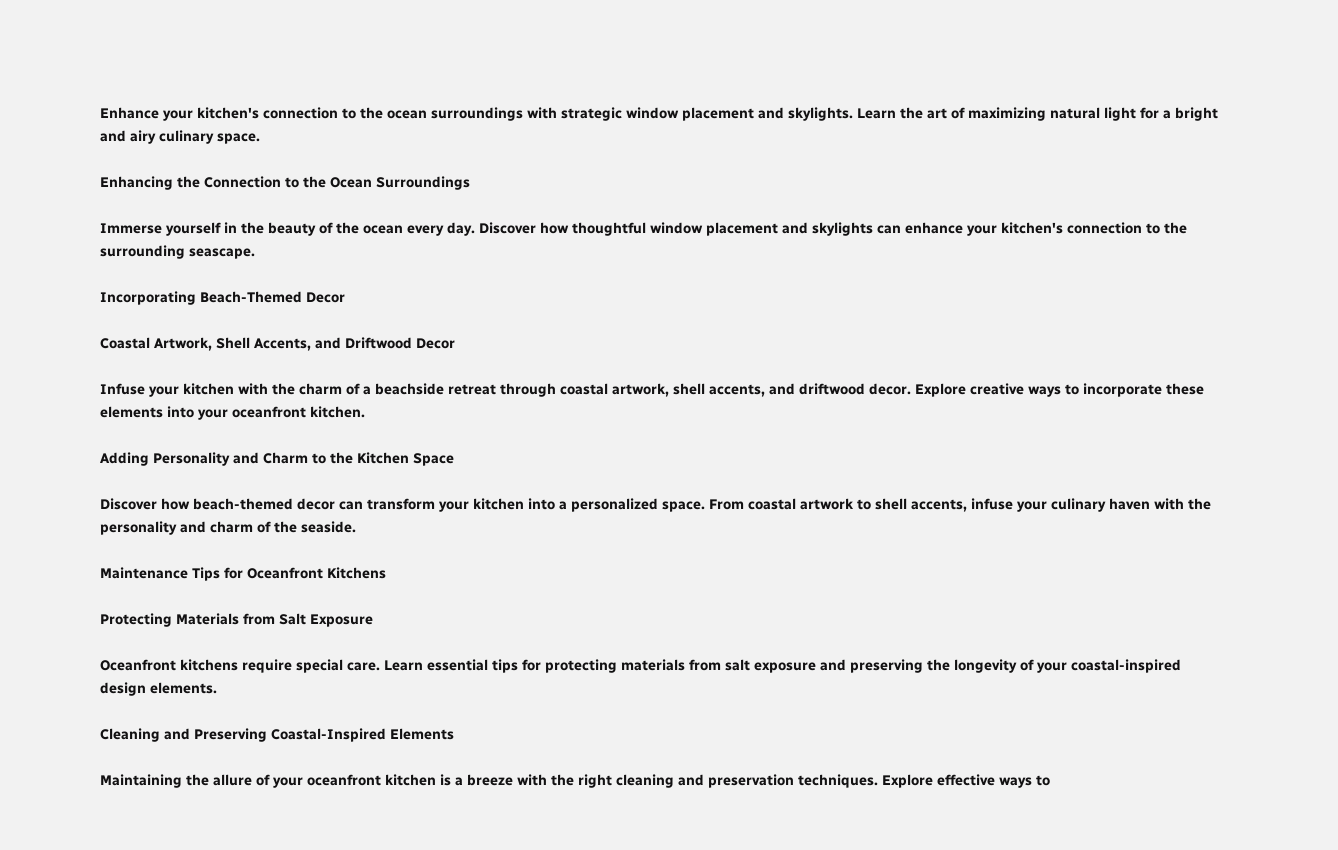Enhance your kitchen's connection to the ocean surroundings with strategic window placement and skylights. Learn the art of maximizing natural light for a bright and airy culinary space.

Enhancing the Connection to the Ocean Surroundings

Immerse yourself in the beauty of the ocean every day. Discover how thoughtful window placement and skylights can enhance your kitchen's connection to the surrounding seascape.

Incorporating Beach-Themed Decor

Coastal Artwork, Shell Accents, and Driftwood Decor

Infuse your kitchen with the charm of a beachside retreat through coastal artwork, shell accents, and driftwood decor. Explore creative ways to incorporate these elements into your oceanfront kitchen.

Adding Personality and Charm to the Kitchen Space

Discover how beach-themed decor can transform your kitchen into a personalized space. From coastal artwork to shell accents, infuse your culinary haven with the personality and charm of the seaside.

Maintenance Tips for Oceanfront Kitchens

Protecting Materials from Salt Exposure

Oceanfront kitchens require special care. Learn essential tips for protecting materials from salt exposure and preserving the longevity of your coastal-inspired design elements.

Cleaning and Preserving Coastal-Inspired Elements

Maintaining the allure of your oceanfront kitchen is a breeze with the right cleaning and preservation techniques. Explore effective ways to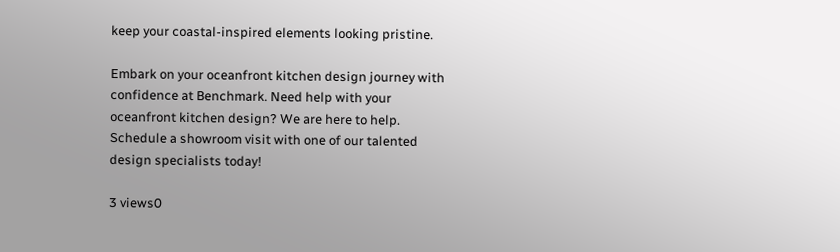keep your coastal-inspired elements looking pristine.

Embark on your oceanfront kitchen design journey with confidence at Benchmark. Need help with your oceanfront kitchen design? We are here to help. Schedule a showroom visit with one of our talented design specialists today!

3 views0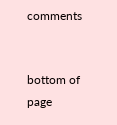comments


bottom of page